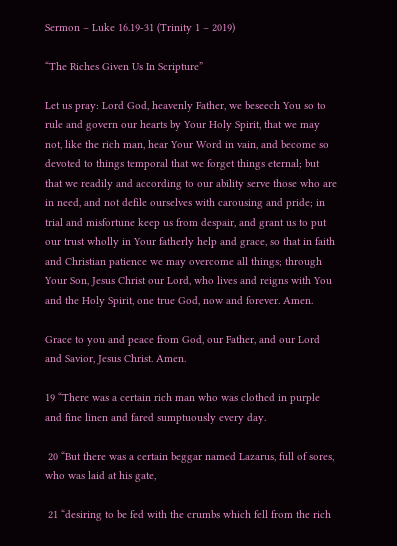Sermon – Luke 16.19-31 (Trinity 1 – 2019)

“The Riches Given Us In Scripture”

Let us pray: Lord God, heavenly Father, we beseech You so to rule and govern our hearts by Your Holy Spirit, that we may not, like the rich man, hear Your Word in vain, and become so devoted to things temporal that we forget things eternal; but that we readily and according to our ability serve those who are in need, and not defile ourselves with carousing and pride; in trial and misfortune keep us from despair, and grant us to put our trust wholly in Your fatherly help and grace, so that in faith and Christian patience we may overcome all things; through Your Son, Jesus Christ our Lord, who lives and reigns with You and the Holy Spirit, one true God, now and forever. Amen.

Grace to you and peace from God, our Father, and our Lord and Savior, Jesus Christ. Amen.

19 “There was a certain rich man who was clothed in purple and fine linen and fared sumptuously every day.

 20 “But there was a certain beggar named Lazarus, full of sores, who was laid at his gate,

 21 “desiring to be fed with the crumbs which fell from the rich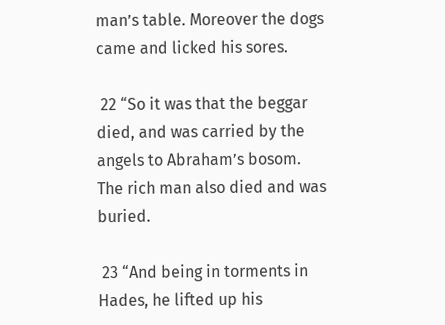man’s table. Moreover the dogs came and licked his sores.

 22 “So it was that the beggar died, and was carried by the angels to Abraham’s bosom. The rich man also died and was buried.

 23 “And being in torments in Hades, he lifted up his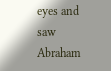eyes and saw Abraham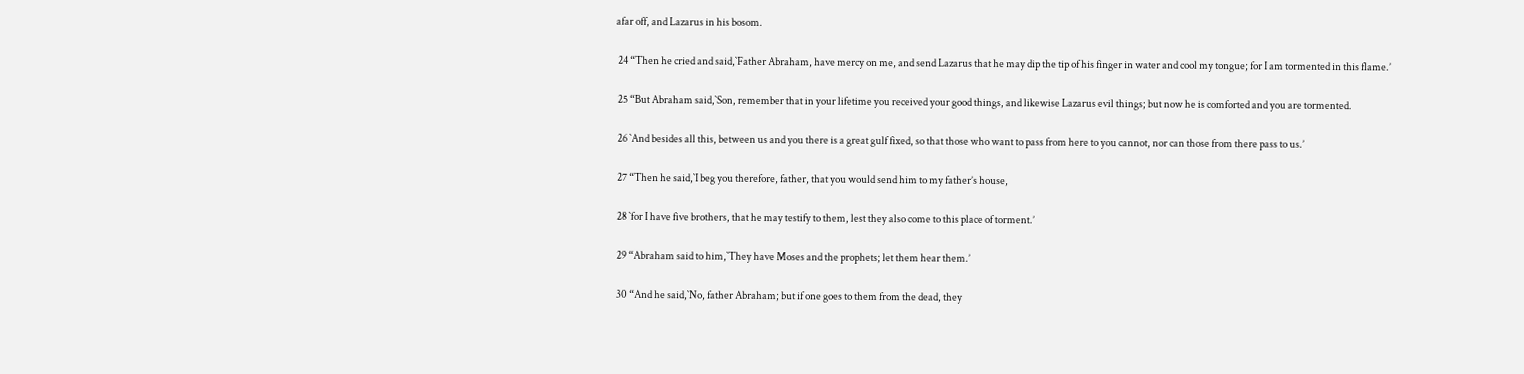afar off, and Lazarus in his bosom.

 24 “Then he cried and said,`Father Abraham, have mercy on me, and send Lazarus that he may dip the tip of his finger in water and cool my tongue; for I am tormented in this flame.’

 25 “But Abraham said,`Son, remember that in your lifetime you received your good things, and likewise Lazarus evil things; but now he is comforted and you are tormented.

 26 `And besides all this, between us and you there is a great gulf fixed, so that those who want to pass from here to you cannot, nor can those from there pass to us.’

 27 “Then he said,`I beg you therefore, father, that you would send him to my father’s house,

 28 `for I have five brothers, that he may testify to them, lest they also come to this place of torment.’

 29 “Abraham said to him,`They have Moses and the prophets; let them hear them.’

 30 “And he said,`No, father Abraham; but if one goes to them from the dead, they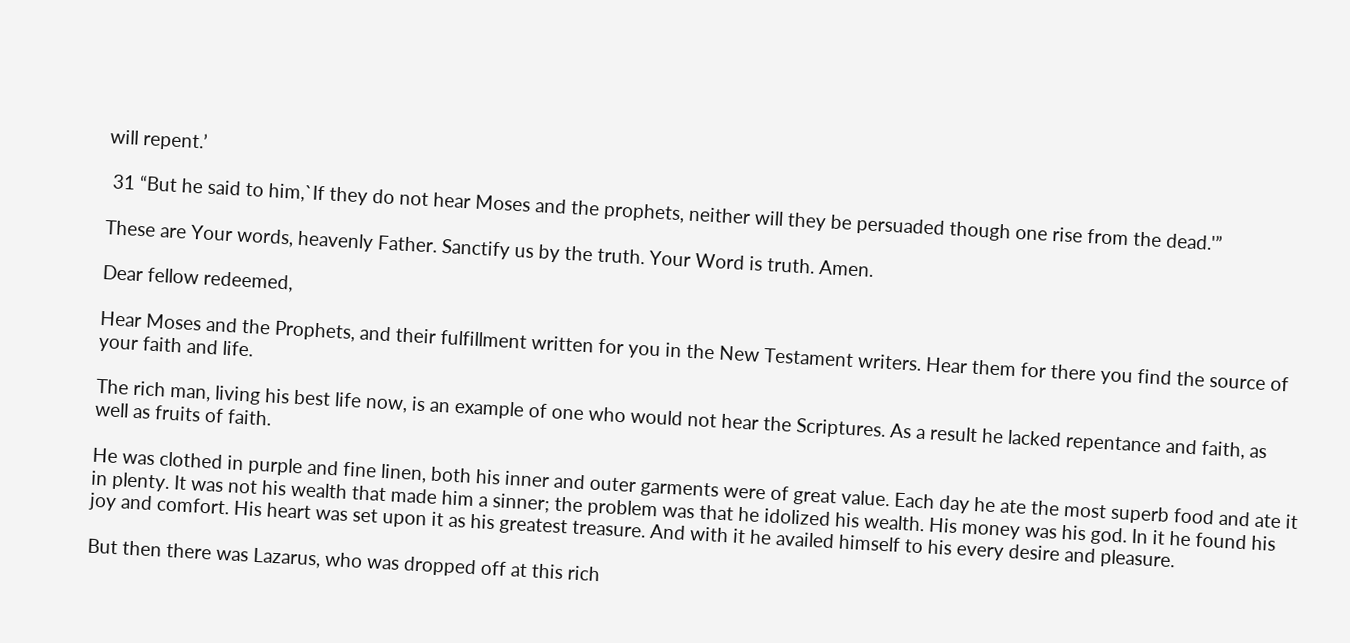will repent.’

 31 “But he said to him,`If they do not hear Moses and the prophets, neither will they be persuaded though one rise from the dead.'”

These are Your words, heavenly Father. Sanctify us by the truth. Your Word is truth. Amen.

Dear fellow redeemed,

Hear Moses and the Prophets, and their fulfillment written for you in the New Testament writers. Hear them for there you find the source of your faith and life.

The rich man, living his best life now, is an example of one who would not hear the Scriptures. As a result he lacked repentance and faith, as well as fruits of faith.

He was clothed in purple and fine linen, both his inner and outer garments were of great value. Each day he ate the most superb food and ate it in plenty. It was not his wealth that made him a sinner; the problem was that he idolized his wealth. His money was his god. In it he found his joy and comfort. His heart was set upon it as his greatest treasure. And with it he availed himself to his every desire and pleasure.

But then there was Lazarus, who was dropped off at this rich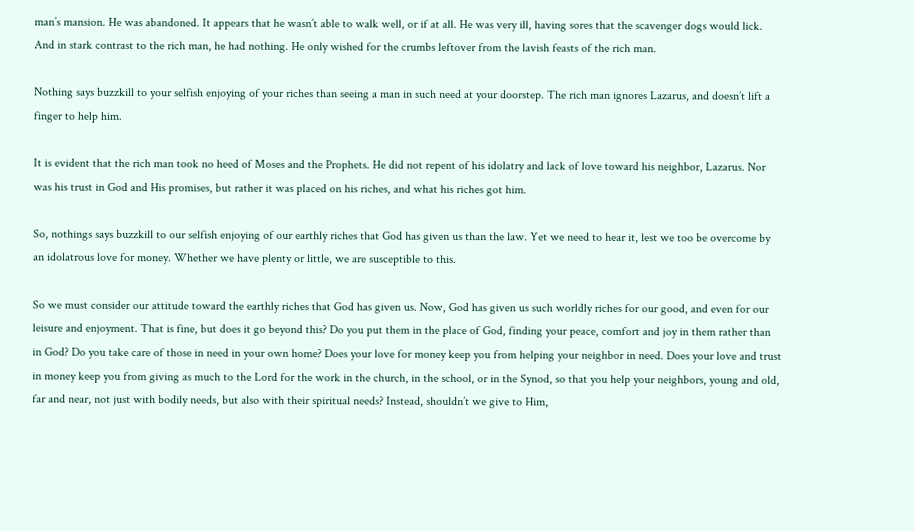man’s mansion. He was abandoned. It appears that he wasn’t able to walk well, or if at all. He was very ill, having sores that the scavenger dogs would lick. And in stark contrast to the rich man, he had nothing. He only wished for the crumbs leftover from the lavish feasts of the rich man.

Nothing says buzzkill to your selfish enjoying of your riches than seeing a man in such need at your doorstep. The rich man ignores Lazarus, and doesn’t lift a finger to help him.

It is evident that the rich man took no heed of Moses and the Prophets. He did not repent of his idolatry and lack of love toward his neighbor, Lazarus. Nor was his trust in God and His promises, but rather it was placed on his riches, and what his riches got him.

So, nothings says buzzkill to our selfish enjoying of our earthly riches that God has given us than the law. Yet we need to hear it, lest we too be overcome by an idolatrous love for money. Whether we have plenty or little, we are susceptible to this.

So we must consider our attitude toward the earthly riches that God has given us. Now, God has given us such worldly riches for our good, and even for our leisure and enjoyment. That is fine, but does it go beyond this? Do you put them in the place of God, finding your peace, comfort and joy in them rather than in God? Do you take care of those in need in your own home? Does your love for money keep you from helping your neighbor in need. Does your love and trust in money keep you from giving as much to the Lord for the work in the church, in the school, or in the Synod, so that you help your neighbors, young and old, far and near, not just with bodily needs, but also with their spiritual needs? Instead, shouldn’t we give to Him,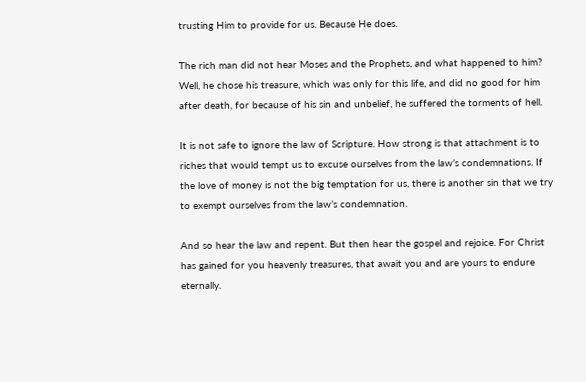trusting Him to provide for us. Because He does.

The rich man did not hear Moses and the Prophets, and what happened to him? Well, he chose his treasure, which was only for this life, and did no good for him after death, for because of his sin and unbelief, he suffered the torments of hell.

It is not safe to ignore the law of Scripture. How strong is that attachment is to riches that would tempt us to excuse ourselves from the law’s condemnations. If the love of money is not the big temptation for us, there is another sin that we try to exempt ourselves from the law’s condemnation.

And so hear the law and repent. But then hear the gospel and rejoice. For Christ has gained for you heavenly treasures, that await you and are yours to endure eternally.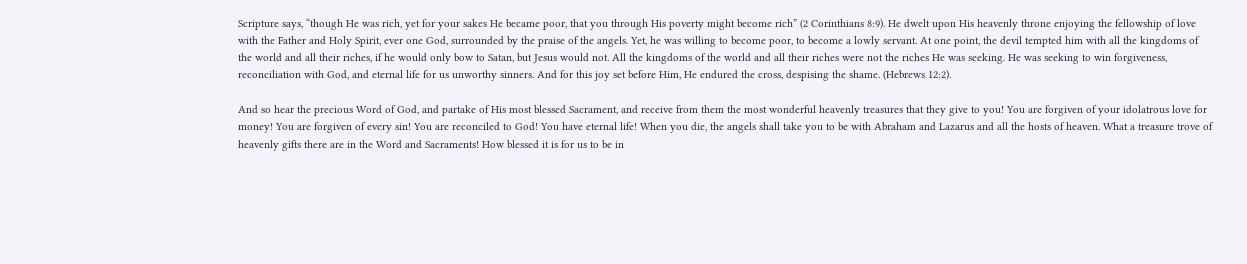Scripture says, “though He was rich, yet for your sakes He became poor, that you through His poverty might become rich” (2 Corinthians 8:9). He dwelt upon His heavenly throne enjoying the fellowship of love with the Father and Holy Spirit, ever one God, surrounded by the praise of the angels. Yet, he was willing to become poor, to become a lowly servant. At one point, the devil tempted him with all the kingdoms of the world and all their riches, if he would only bow to Satan, but Jesus would not. All the kingdoms of the world and all their riches were not the riches He was seeking. He was seeking to win forgiveness, reconciliation with God, and eternal life for us unworthy sinners. And for this joy set before Him, He endured the cross, despising the shame. (Hebrews 12:2).

And so hear the precious Word of God, and partake of His most blessed Sacrament, and receive from them the most wonderful heavenly treasures that they give to you! You are forgiven of your idolatrous love for money! You are forgiven of every sin! You are reconciled to God! You have eternal life! When you die, the angels shall take you to be with Abraham and Lazarus and all the hosts of heaven. What a treasure trove of heavenly gifts there are in the Word and Sacraments! How blessed it is for us to be in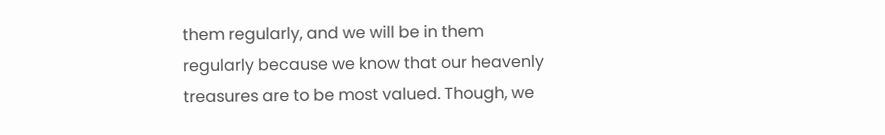them regularly, and we will be in them regularly because we know that our heavenly treasures are to be most valued. Though, we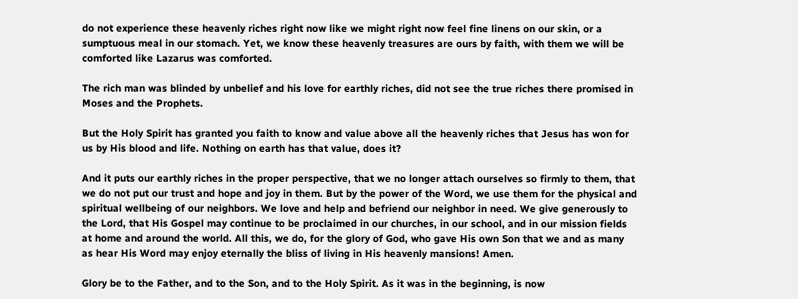do not experience these heavenly riches right now like we might right now feel fine linens on our skin, or a sumptuous meal in our stomach. Yet, we know these heavenly treasures are ours by faith, with them we will be comforted like Lazarus was comforted.

The rich man was blinded by unbelief and his love for earthly riches, did not see the true riches there promised in Moses and the Prophets.

But the Holy Spirit has granted you faith to know and value above all the heavenly riches that Jesus has won for us by His blood and life. Nothing on earth has that value, does it?

And it puts our earthly riches in the proper perspective, that we no longer attach ourselves so firmly to them, that we do not put our trust and hope and joy in them. But by the power of the Word, we use them for the physical and spiritual wellbeing of our neighbors. We love and help and befriend our neighbor in need. We give generously to the Lord, that His Gospel may continue to be proclaimed in our churches, in our school, and in our mission fields at home and around the world. All this, we do, for the glory of God, who gave His own Son that we and as many as hear His Word may enjoy eternally the bliss of living in His heavenly mansions! Amen.

Glory be to the Father, and to the Son, and to the Holy Spirit. As it was in the beginning, is now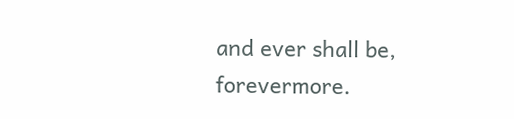and ever shall be, forevermore.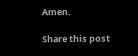Amen.

Share this post